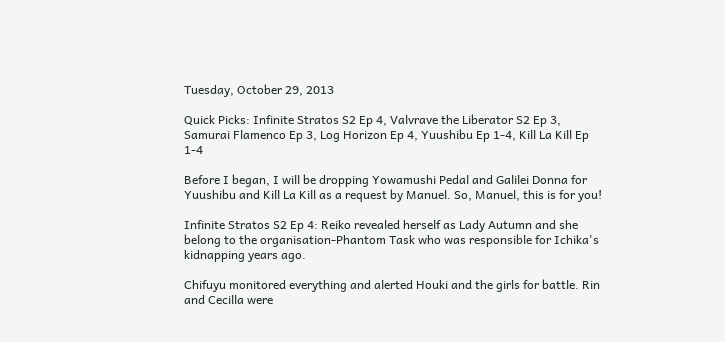Tuesday, October 29, 2013

Quick Picks: Infinite Stratos S2 Ep 4, Valvrave the Liberator S2 Ep 3, Samurai Flamenco Ep 3, Log Horizon Ep 4, Yuushibu Ep 1-4, Kill La Kill Ep 1-4

Before I began, I will be dropping Yowamushi Pedal and Galilei Donna for Yuushibu and Kill La Kill as a request by Manuel. So, Manuel, this is for you!

Infinite Stratos S2 Ep 4: Reiko revealed herself as Lady Autumn and she belong to the organisation-Phantom Task who was responsible for Ichika's kidnapping years ago.

Chifuyu monitored everything and alerted Houki and the girls for battle. Rin and Cecilla were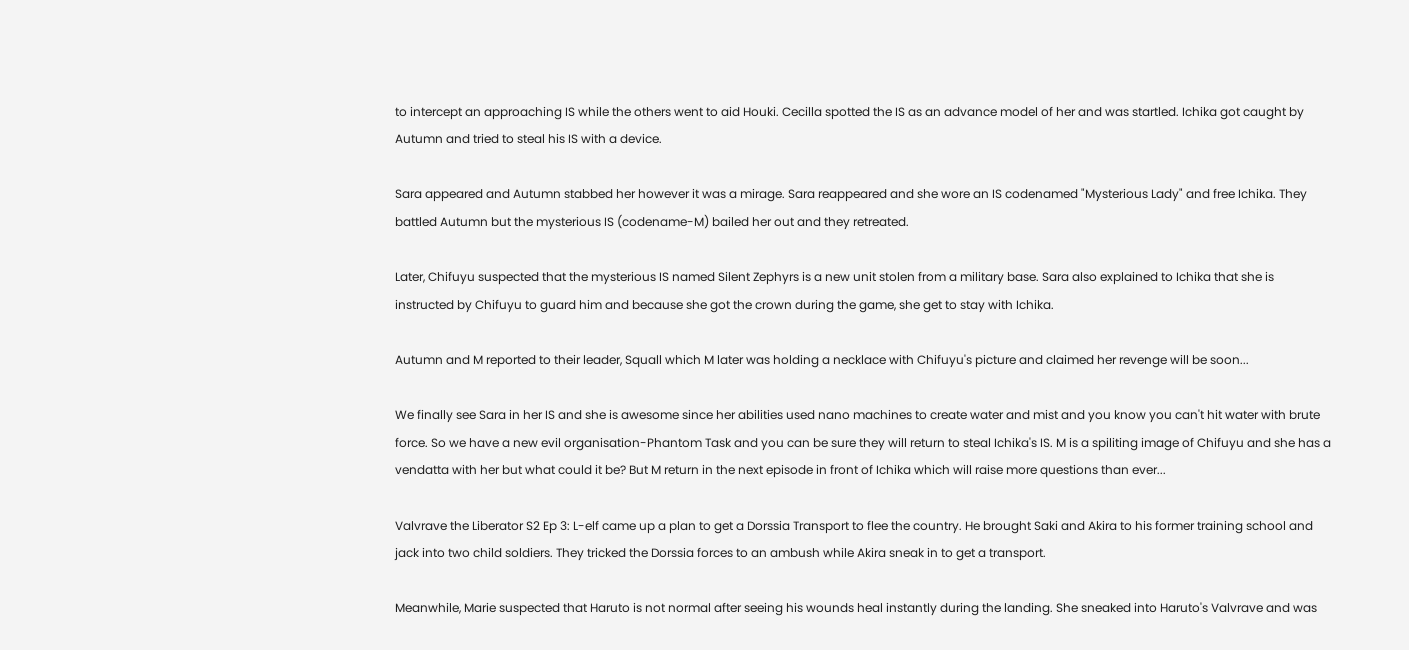to intercept an approaching IS while the others went to aid Houki. Cecilla spotted the IS as an advance model of her and was startled. Ichika got caught by Autumn and tried to steal his IS with a device.

Sara appeared and Autumn stabbed her however it was a mirage. Sara reappeared and she wore an IS codenamed "Mysterious Lady" and free Ichika. They battled Autumn but the mysterious IS (codename-M) bailed her out and they retreated.

Later, Chifuyu suspected that the mysterious IS named Silent Zephyrs is a new unit stolen from a military base. Sara also explained to Ichika that she is instructed by Chifuyu to guard him and because she got the crown during the game, she get to stay with Ichika.

Autumn and M reported to their leader, Squall which M later was holding a necklace with Chifuyu's picture and claimed her revenge will be soon...

We finally see Sara in her IS and she is awesome since her abilities used nano machines to create water and mist and you know you can't hit water with brute force. So we have a new evil organisation-Phantom Task and you can be sure they will return to steal Ichika's IS. M is a spiliting image of Chifuyu and she has a vendatta with her but what could it be? But M return in the next episode in front of Ichika which will raise more questions than ever...

Valvrave the Liberator S2 Ep 3: L-elf came up a plan to get a Dorssia Transport to flee the country. He brought Saki and Akira to his former training school and jack into two child soldiers. They tricked the Dorssia forces to an ambush while Akira sneak in to get a transport.

Meanwhile, Marie suspected that Haruto is not normal after seeing his wounds heal instantly during the landing. She sneaked into Haruto's Valvrave and was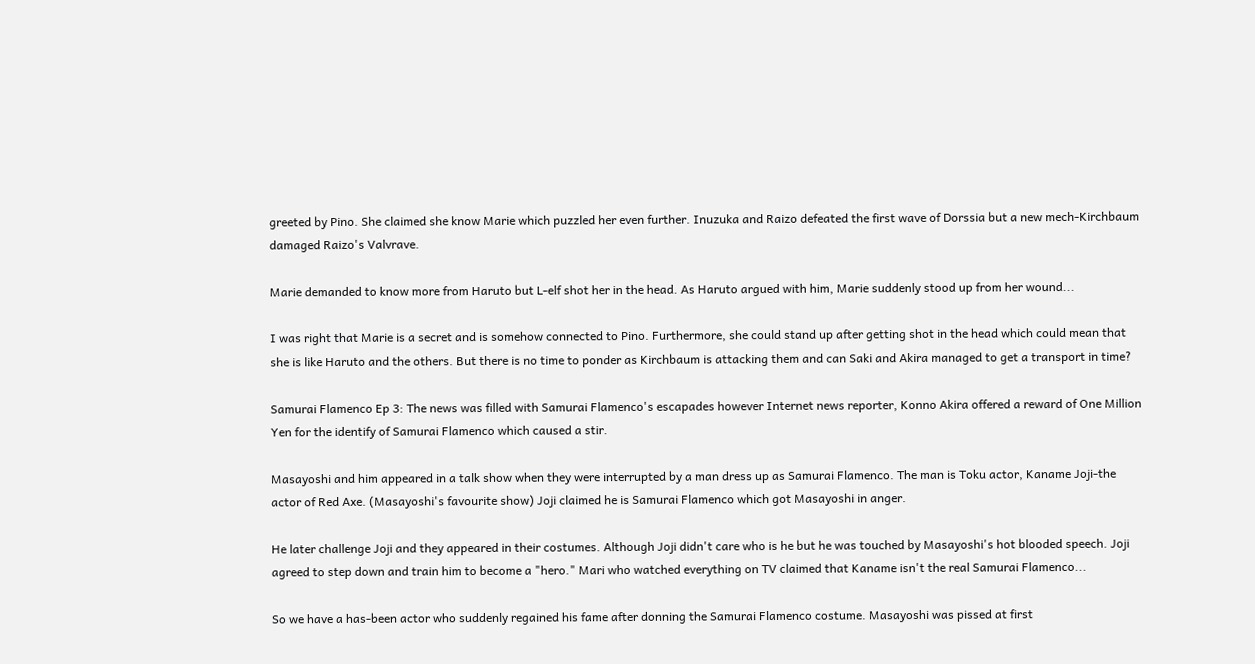greeted by Pino. She claimed she know Marie which puzzled her even further. Inuzuka and Raizo defeated the first wave of Dorssia but a new mech-Kirchbaum damaged Raizo's Valvrave.

Marie demanded to know more from Haruto but L-elf shot her in the head. As Haruto argued with him, Marie suddenly stood up from her wound...

I was right that Marie is a secret and is somehow connected to Pino. Furthermore, she could stand up after getting shot in the head which could mean that she is like Haruto and the others. But there is no time to ponder as Kirchbaum is attacking them and can Saki and Akira managed to get a transport in time?

Samurai Flamenco Ep 3: The news was filled with Samurai Flamenco's escapades however Internet news reporter, Konno Akira offered a reward of One Million Yen for the identify of Samurai Flamenco which caused a stir.

Masayoshi and him appeared in a talk show when they were interrupted by a man dress up as Samurai Flamenco. The man is Toku actor, Kaname Joji-the actor of Red Axe. (Masayoshi's favourite show) Joji claimed he is Samurai Flamenco which got Masayoshi in anger.

He later challenge Joji and they appeared in their costumes. Although Joji didn't care who is he but he was touched by Masayoshi's hot blooded speech. Joji agreed to step down and train him to become a "hero." Mari who watched everything on TV claimed that Kaname isn't the real Samurai Flamenco...

So we have a has-been actor who suddenly regained his fame after donning the Samurai Flamenco costume. Masayoshi was pissed at first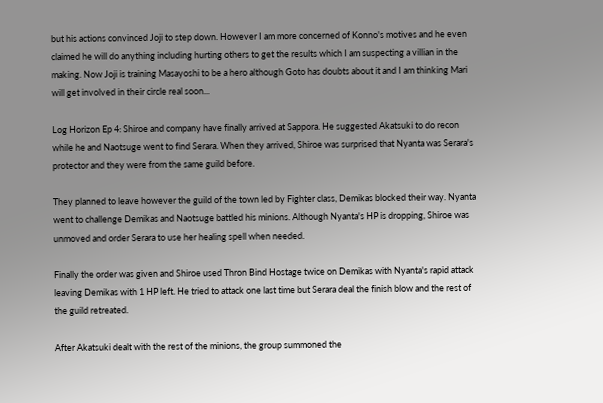but his actions convinced Joji to step down. However I am more concerned of Konno's motives and he even claimed he will do anything including hurting others to get the results which I am suspecting a villian in the making. Now Joji is training Masayoshi to be a hero although Goto has doubts about it and I am thinking Mari will get involved in their circle real soon...

Log Horizon Ep 4: Shiroe and company have finally arrived at Sappora. He suggested Akatsuki to do recon while he and Naotsuge went to find Serara. When they arrived, Shiroe was surprised that Nyanta was Serara's protector and they were from the same guild before.

They planned to leave however the guild of the town led by Fighter class, Demikas blocked their way. Nyanta went to challenge Demikas and Naotsuge battled his minions. Although Nyanta's HP is dropping, Shiroe was unmoved and order Serara to use her healing spell when needed.

Finally the order was given and Shiroe used Thron Bind Hostage twice on Demikas with Nyanta's rapid attack leaving Demikas with 1 HP left. He tried to attack one last time but Serara deal the finish blow and the rest of the guild retreated.

After Akatsuki dealt with the rest of the minions, the group summoned the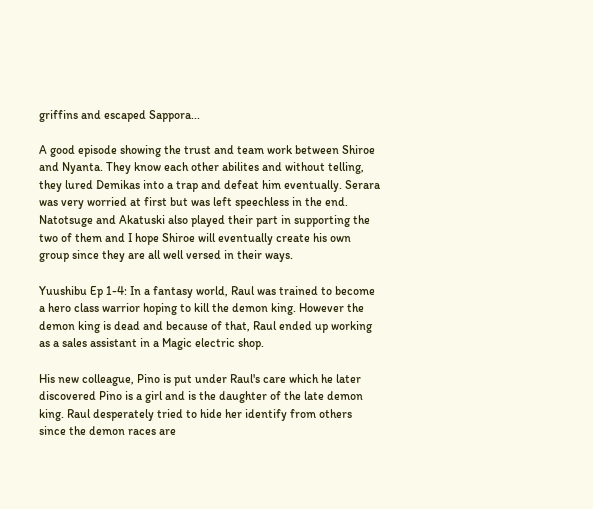griffins and escaped Sappora...

A good episode showing the trust and team work between Shiroe and Nyanta. They know each other abilites and without telling, they lured Demikas into a trap and defeat him eventually. Serara was very worried at first but was left speechless in the end. Natotsuge and Akatuski also played their part in supporting the two of them and I hope Shiroe will eventually create his own group since they are all well versed in their ways.

Yuushibu Ep 1-4: In a fantasy world, Raul was trained to become a hero class warrior hoping to kill the demon king. However the demon king is dead and because of that, Raul ended up working as a sales assistant in a Magic electric shop.

His new colleague, Pino is put under Raul's care which he later discovered Pino is a girl and is the daughter of the late demon king. Raul desperately tried to hide her identify from others since the demon races are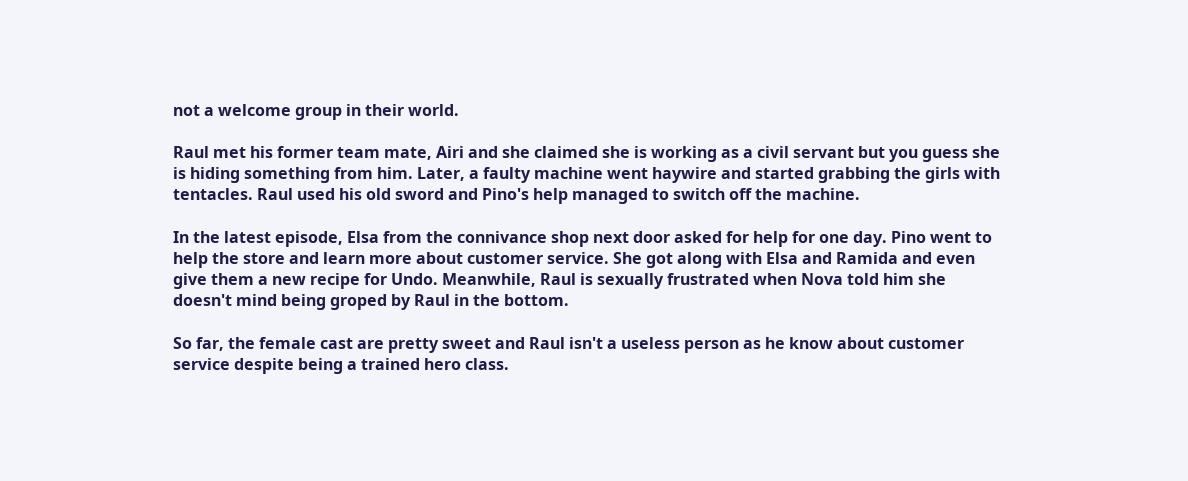not a welcome group in their world.

Raul met his former team mate, Airi and she claimed she is working as a civil servant but you guess she is hiding something from him. Later, a faulty machine went haywire and started grabbing the girls with tentacles. Raul used his old sword and Pino's help managed to switch off the machine.

In the latest episode, Elsa from the connivance shop next door asked for help for one day. Pino went to help the store and learn more about customer service. She got along with Elsa and Ramida and even give them a new recipe for Undo. Meanwhile, Raul is sexually frustrated when Nova told him she doesn't mind being groped by Raul in the bottom.

So far, the female cast are pretty sweet and Raul isn't a useless person as he know about customer service despite being a trained hero class.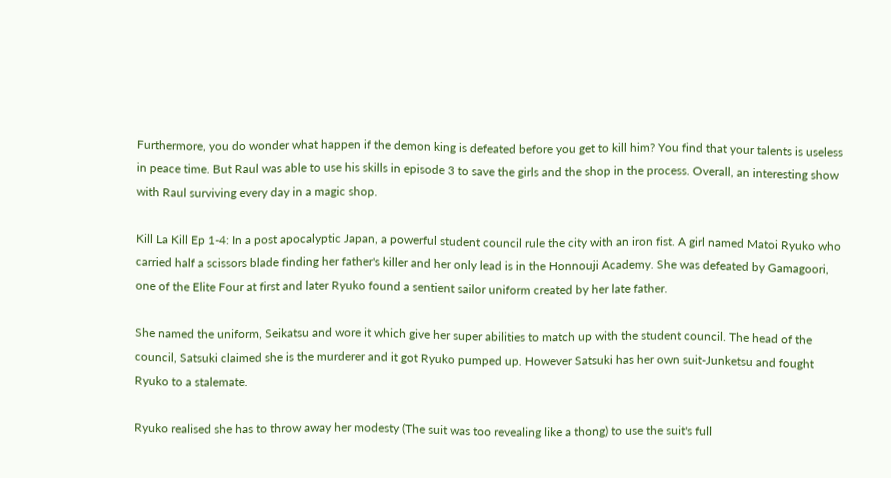Furthermore, you do wonder what happen if the demon king is defeated before you get to kill him? You find that your talents is useless in peace time. But Raul was able to use his skills in episode 3 to save the girls and the shop in the process. Overall, an interesting show with Raul surviving every day in a magic shop.

Kill La Kill Ep 1-4: In a post apocalyptic Japan, a powerful student council rule the city with an iron fist. A girl named Matoi Ryuko who carried half a scissors blade finding her father's killer and her only lead is in the Honnouji Academy. She was defeated by Gamagoori, one of the Elite Four at first and later Ryuko found a sentient sailor uniform created by her late father.

She named the uniform, Seikatsu and wore it which give her super abilities to match up with the student council. The head of the council, Satsuki claimed she is the murderer and it got Ryuko pumped up. However Satsuki has her own suit-Junketsu and fought Ryuko to a stalemate.

Ryuko realised she has to throw away her modesty (The suit was too revealing like a thong) to use the suit's full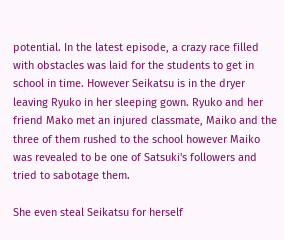potential. In the latest episode, a crazy race filled with obstacles was laid for the students to get in school in time. However Seikatsu is in the dryer leaving Ryuko in her sleeping gown. Ryuko and her friend Mako met an injured classmate, Maiko and the three of them rushed to the school however Maiko was revealed to be one of Satsuki's followers and tried to sabotage them.

She even steal Seikatsu for herself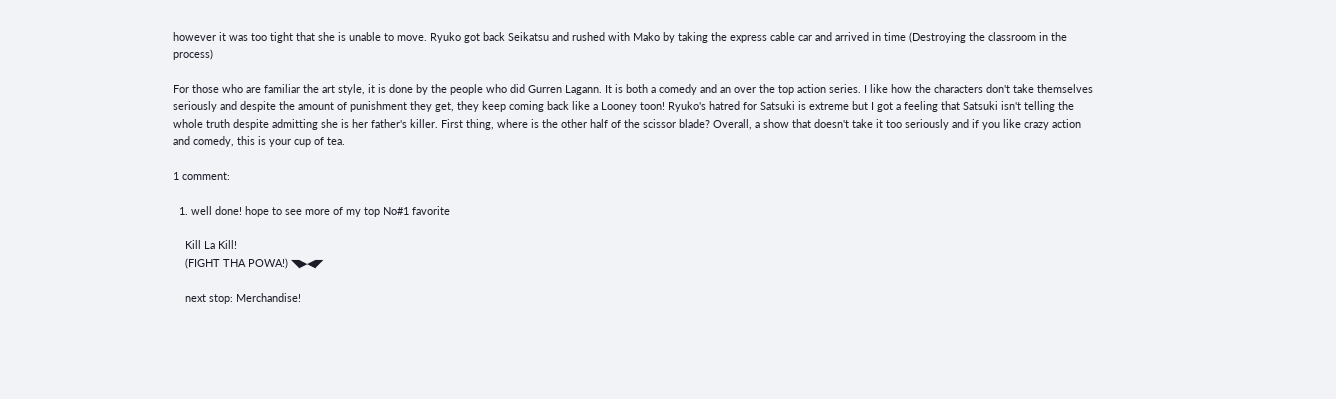however it was too tight that she is unable to move. Ryuko got back Seikatsu and rushed with Mako by taking the express cable car and arrived in time (Destroying the classroom in the process)

For those who are familiar the art style, it is done by the people who did Gurren Lagann. It is both a comedy and an over the top action series. I like how the characters don't take themselves seriously and despite the amount of punishment they get, they keep coming back like a Looney toon! Ryuko's hatred for Satsuki is extreme but I got a feeling that Satsuki isn't telling the whole truth despite admitting she is her father's killer. First thing, where is the other half of the scissor blade? Overall, a show that doesn't take it too seriously and if you like crazy action and comedy, this is your cup of tea.

1 comment:

  1. well done! hope to see more of my top No#1 favorite

    Kill La Kill!
    (FIGHT THA POWA!) ◥▶◀◤

    next stop: Merchandise!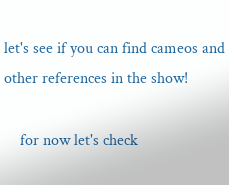let's see if you can find cameos and other references in the show!

    for now let's check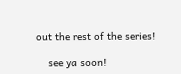out the rest of the series!

    see ya soon!